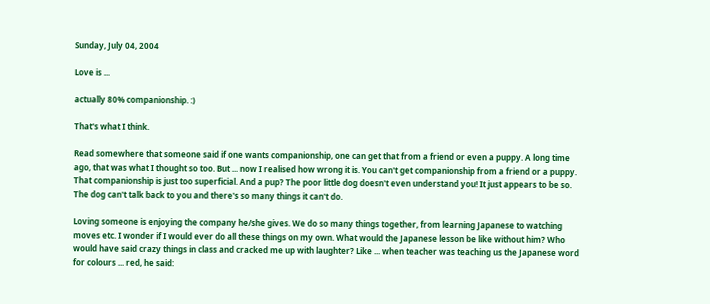Sunday, July 04, 2004

Love is ...

actually 80% companionship. :)

That's what I think.

Read somewhere that someone said if one wants companionship, one can get that from a friend or even a puppy. A long time ago, that was what I thought so too. But ... now I realised how wrong it is. You can't get companionship from a friend or a puppy. That companionship is just too superficial. And a pup? The poor little dog doesn't even understand you! It just appears to be so. The dog can't talk back to you and there's so many things it can't do.

Loving someone is enjoying the company he/she gives. We do so many things together, from learning Japanese to watching moves etc. I wonder if I would ever do all these things on my own. What would the Japanese lesson be like without him? Who would have said crazy things in class and cracked me up with laughter? Like ... when teacher was teaching us the Japanese word for colours ... red, he said: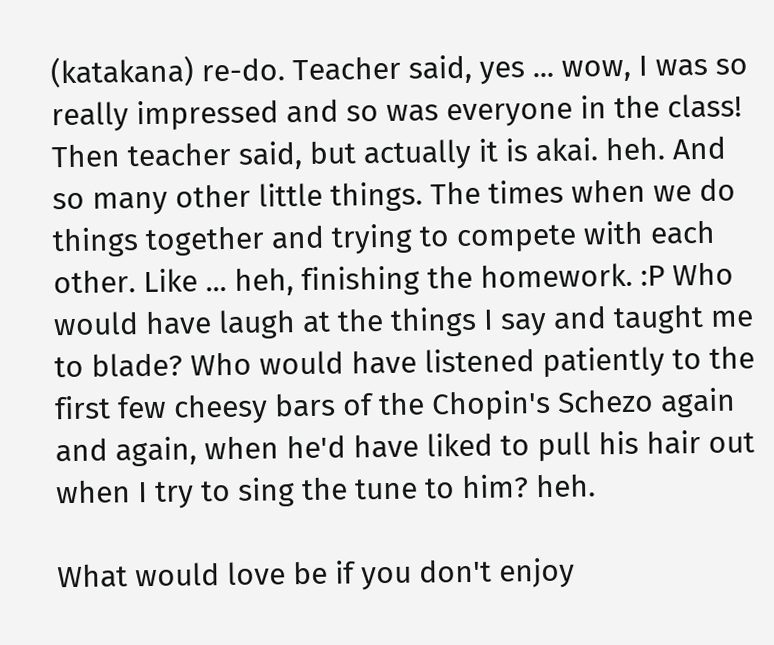(katakana) re-do. Teacher said, yes ... wow, I was so really impressed and so was everyone in the class! Then teacher said, but actually it is akai. heh. And so many other little things. The times when we do things together and trying to compete with each other. Like ... heh, finishing the homework. :P Who would have laugh at the things I say and taught me to blade? Who would have listened patiently to the first few cheesy bars of the Chopin's Schezo again and again, when he'd have liked to pull his hair out when I try to sing the tune to him? heh.

What would love be if you don't enjoy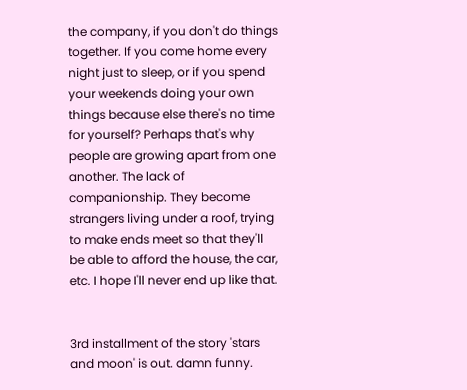the company, if you don't do things together. If you come home every night just to sleep, or if you spend your weekends doing your own things because else there's no time for yourself? Perhaps that's why people are growing apart from one another. The lack of companionship. They become strangers living under a roof, trying to make ends meet so that they'll be able to afford the house, the car, etc. I hope I'll never end up like that.


3rd installment of the story 'stars and moon' is out. damn funny.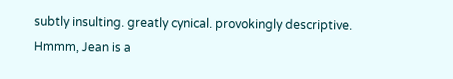subtly insulting. greatly cynical. provokingly descriptive. Hmmm, Jean is a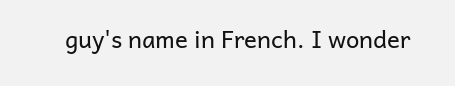guy's name in French. I wonder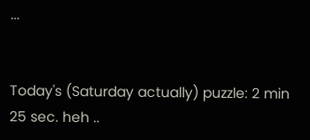...


Today's (Saturday actually) puzzle: 2 min 25 sec. heh ..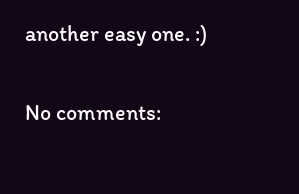another easy one. :)

No comments: